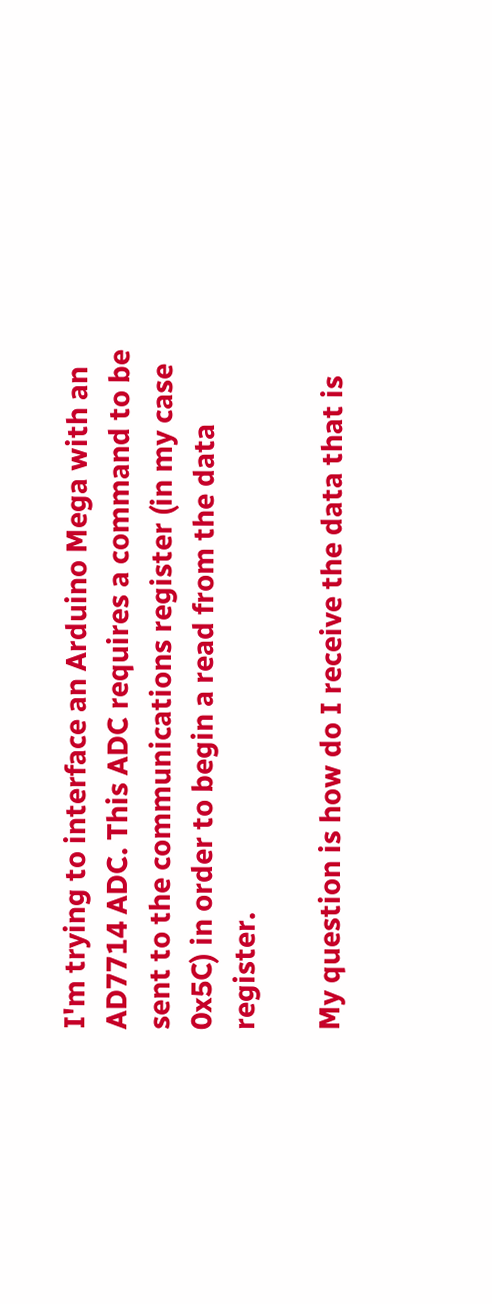I'm trying to interface an Arduino Mega with an AD7714 ADC. This ADC requires a command to be sent to the communications register (in my case 0x5C) in order to begin a read from the data register.

My question is how do I receive the data that is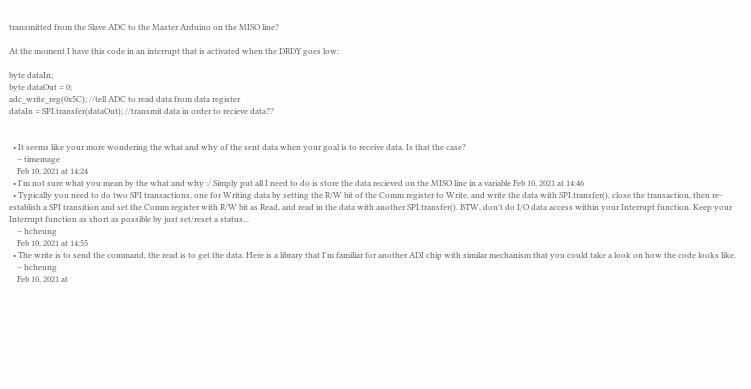transmitted from the Slave ADC to the Master Arduino on the MISO line?

At the moment I have this code in an interrupt that is activated when the DRDY goes low:

byte dataIn;
byte dataOut = 0;
adc_write_reg(0x5C); //tell ADC to read data from data register
dataIn = SPI.transfer(dataOut); //transmit data in order to recieve data??


  • It seems like your more wondering the what and why of the sent data when your goal is to receive data. Is that the case?
    – timemage
    Feb 10, 2021 at 14:24
  • I'm not sure what you mean by the what and why :/ Simply put all I need to do is store the data recieved on the MISO line in a variable Feb 10, 2021 at 14:46
  • Typically you need to do two SPI transactions, one for Writing data by setting the R/W bit of the Comm register to Write, and write the data with SPI.transfer(), close the transaction, then re-establish a SPI transition and set the Comm register with R/W bit as Read, and read in the data with another SPI.transfer(). BTW, don't do I/O data access within your Interrupt function. Keep your Interrupt function as short as possible by just set/reset a status...
    – hcheung
    Feb 10, 2021 at 14:55
  • The write is to send the command, the read is to get the data. Here is a library that I'm familiar for another ADI chip with similar mechanism that you could take a look on how the code looks like.
    – hcheung
    Feb 10, 2021 at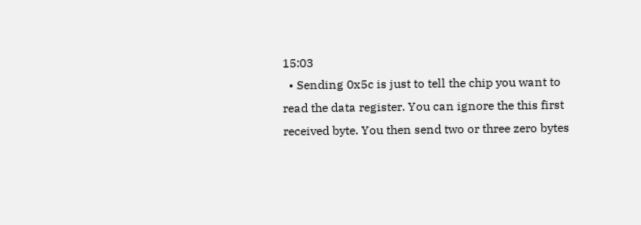15:03
  • Sending 0x5c is just to tell the chip you want to read the data register. You can ignore the this first received byte. You then send two or three zero bytes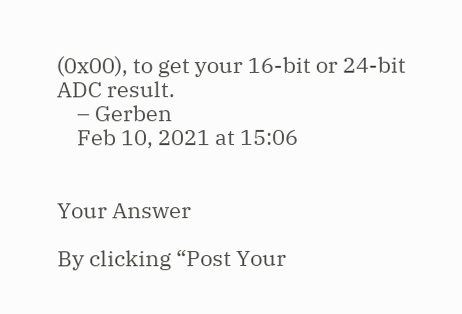(0x00), to get your 16-bit or 24-bit ADC result.
    – Gerben
    Feb 10, 2021 at 15:06


Your Answer

By clicking “Post Your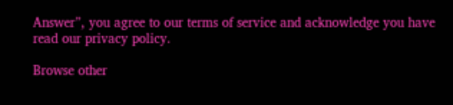Answer”, you agree to our terms of service and acknowledge you have read our privacy policy.

Browse other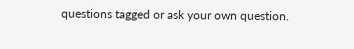questions tagged or ask your own question.